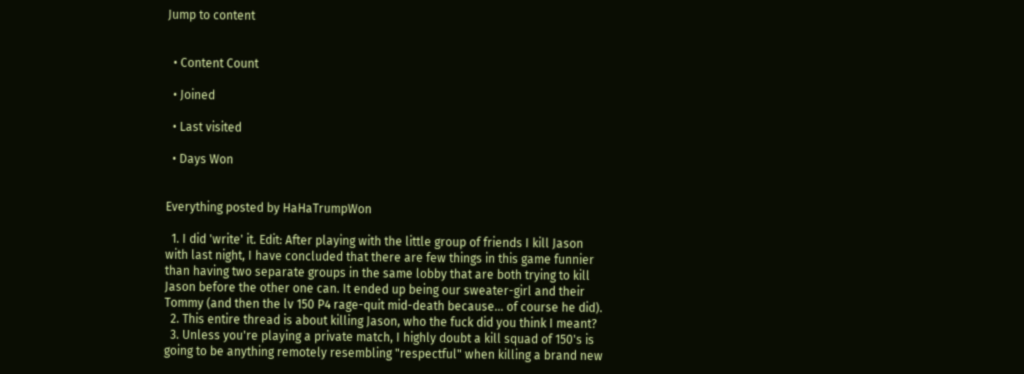Jump to content


  • Content Count

  • Joined

  • Last visited

  • Days Won


Everything posted by HaHaTrumpWon

  1. I did 'write' it. Edit: After playing with the little group of friends I kill Jason with last night, I have concluded that there are few things in this game funnier than having two separate groups in the same lobby that are both trying to kill Jason before the other one can. It ended up being our sweater-girl and their Tommy (and then the lv 150 P4 rage-quit mid-death because... of course he did).
  2. This entire thread is about killing Jason, who the fuck did you think I meant?
  3. Unless you're playing a private match, I highly doubt a kill squad of 150's is going to be anything remotely resembling "respectful" when killing a brand new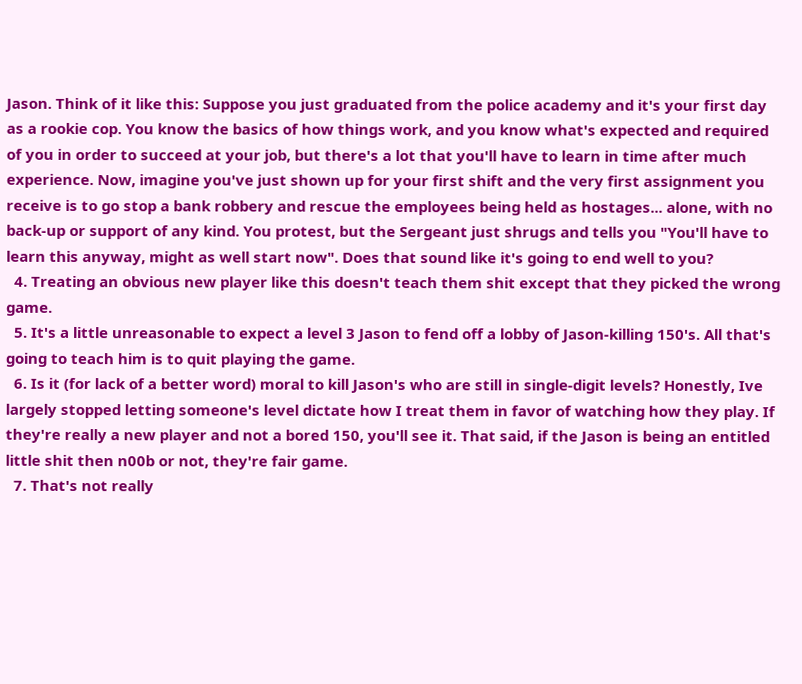Jason. Think of it like this: Suppose you just graduated from the police academy and it's your first day as a rookie cop. You know the basics of how things work, and you know what's expected and required of you in order to succeed at your job, but there's a lot that you'll have to learn in time after much experience. Now, imagine you've just shown up for your first shift and the very first assignment you receive is to go stop a bank robbery and rescue the employees being held as hostages... alone, with no back-up or support of any kind. You protest, but the Sergeant just shrugs and tells you "You'll have to learn this anyway, might as well start now". Does that sound like it's going to end well to you?
  4. Treating an obvious new player like this doesn't teach them shit except that they picked the wrong game.
  5. It's a little unreasonable to expect a level 3 Jason to fend off a lobby of Jason-killing 150's. All that's going to teach him is to quit playing the game.
  6. Is it (for lack of a better word) moral to kill Jason's who are still in single-digit levels? Honestly, Ive largely stopped letting someone's level dictate how I treat them in favor of watching how they play. If they're really a new player and not a bored 150, you'll see it. That said, if the Jason is being an entitled little shit then n00b or not, they're fair game.
  7. That's not really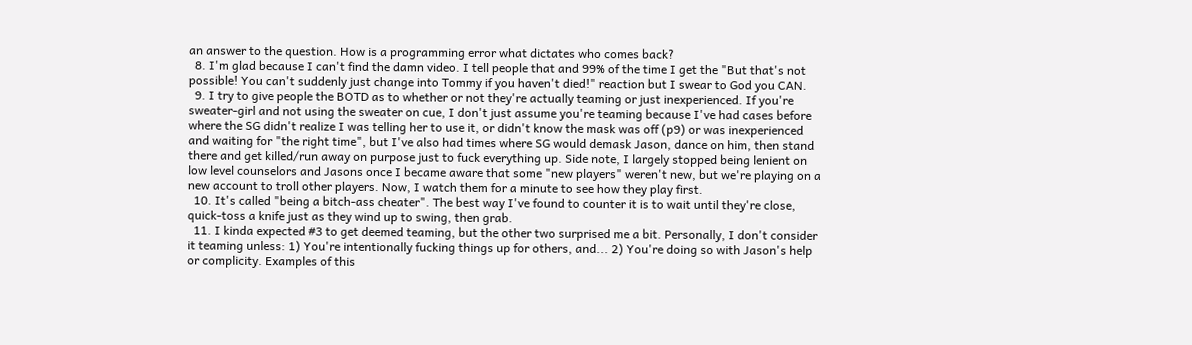an answer to the question. How is a programming error what dictates who comes back?
  8. I'm glad because I can't find the damn video. I tell people that and 99% of the time I get the "But that's not possible! You can't suddenly just change into Tommy if you haven't died!" reaction but I swear to God you CAN.
  9. I try to give people the BOTD as to whether or not they're actually teaming or just inexperienced. If you're sweater-girl and not using the sweater on cue, I don't just assume you're teaming because I've had cases before where the SG didn't realize I was telling her to use it, or didn't know the mask was off (p9) or was inexperienced and waiting for "the right time", but I've also had times where SG would demask Jason, dance on him, then stand there and get killed/run away on purpose just to fuck everything up. Side note, I largely stopped being lenient on low level counselors and Jasons once I became aware that some "new players" weren't new, but we're playing on a new account to troll other players. Now, I watch them for a minute to see how they play first.
  10. It's called "being a bitch-ass cheater". The best way I've found to counter it is to wait until they're close, quick-toss a knife just as they wind up to swing, then grab.
  11. I kinda expected #3 to get deemed teaming, but the other two surprised me a bit. Personally, I don't consider it teaming unless: 1) You're intentionally fucking things up for others, and... 2) You're doing so with Jason's help or complicity. Examples of this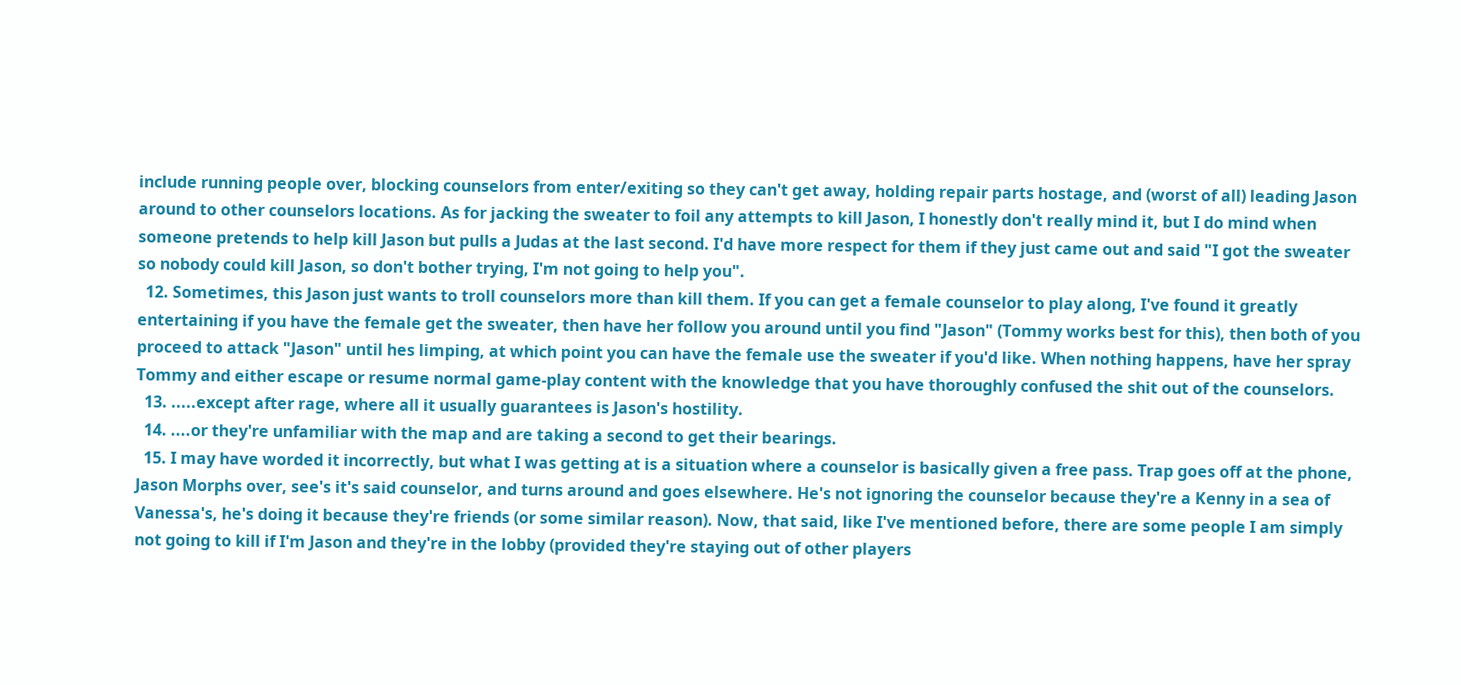include running people over, blocking counselors from enter/exiting so they can't get away, holding repair parts hostage, and (worst of all) leading Jason around to other counselors locations. As for jacking the sweater to foil any attempts to kill Jason, I honestly don't really mind it, but I do mind when someone pretends to help kill Jason but pulls a Judas at the last second. I'd have more respect for them if they just came out and said "I got the sweater so nobody could kill Jason, so don't bother trying, I'm not going to help you".
  12. Sometimes, this Jason just wants to troll counselors more than kill them. If you can get a female counselor to play along, I've found it greatly entertaining if you have the female get the sweater, then have her follow you around until you find "Jason" (Tommy works best for this), then both of you proceed to attack "Jason" until hes limping, at which point you can have the female use the sweater if you'd like. When nothing happens, have her spray Tommy and either escape or resume normal game-play content with the knowledge that you have thoroughly confused the shit out of the counselors.
  13. .....except after rage, where all it usually guarantees is Jason's hostility.
  14. ....or they're unfamiliar with the map and are taking a second to get their bearings.
  15. I may have worded it incorrectly, but what I was getting at is a situation where a counselor is basically given a free pass. Trap goes off at the phone, Jason Morphs over, see's it's said counselor, and turns around and goes elsewhere. He's not ignoring the counselor because they're a Kenny in a sea of Vanessa's, he's doing it because they're friends (or some similar reason). Now, that said, like I've mentioned before, there are some people I am simply not going to kill if I'm Jason and they're in the lobby (provided they're staying out of other players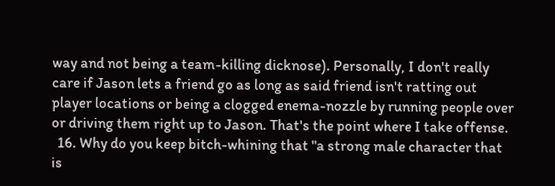way and not being a team-killing dicknose). Personally, I don't really care if Jason lets a friend go as long as said friend isn't ratting out player locations or being a clogged enema-nozzle by running people over or driving them right up to Jason. That's the point where I take offense.
  16. Why do you keep bitch-whining that "a strong male character that is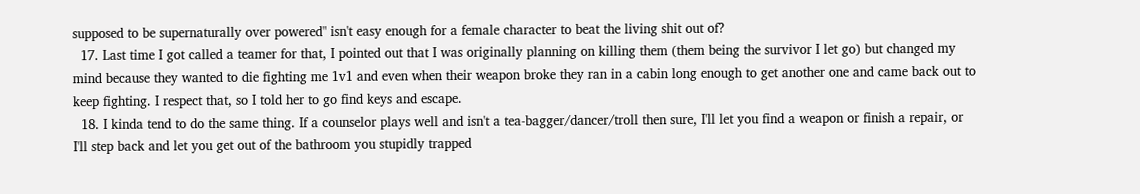supposed to be supernaturally over powered" isn't easy enough for a female character to beat the living shit out of?
  17. Last time I got called a teamer for that, I pointed out that I was originally planning on killing them (them being the survivor I let go) but changed my mind because they wanted to die fighting me 1v1 and even when their weapon broke they ran in a cabin long enough to get another one and came back out to keep fighting. I respect that, so I told her to go find keys and escape.
  18. I kinda tend to do the same thing. If a counselor plays well and isn't a tea-bagger/dancer/troll then sure, I'll let you find a weapon or finish a repair, or I'll step back and let you get out of the bathroom you stupidly trapped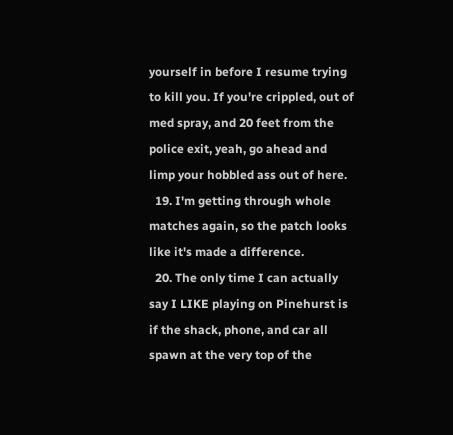yourself in before I resume trying to kill you. If you're crippled, out of med spray, and 20 feet from the police exit, yeah, go ahead and limp your hobbled ass out of here.
  19. I'm getting through whole matches again, so the patch looks like it's made a difference.
  20. The only time I can actually say I LIKE playing on Pinehurst is if the shack, phone, and car all spawn at the very top of the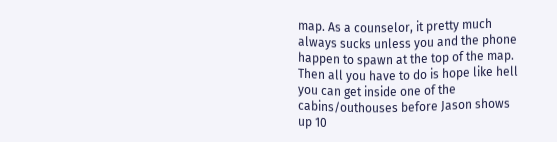map. As a counselor, it pretty much always sucks unless you and the phone happen to spawn at the top of the map. Then all you have to do is hope like hell you can get inside one of the cabins/outhouses before Jason shows up 10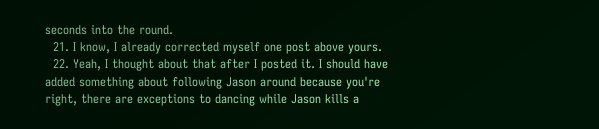seconds into the round.
  21. I know, I already corrected myself one post above yours.
  22. Yeah, I thought about that after I posted it. I should have added something about following Jason around because you're right, there are exceptions to dancing while Jason kills a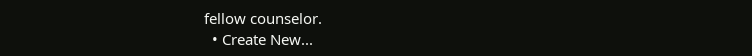fellow counselor.
  • Create New...